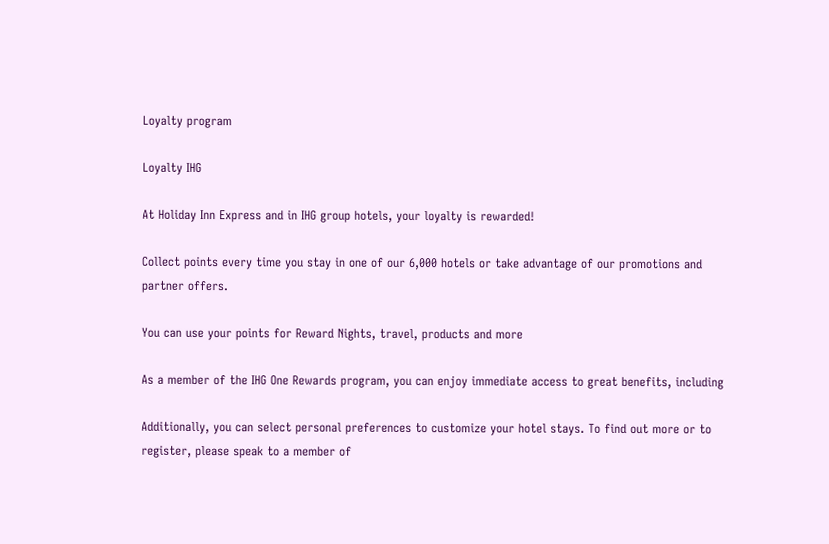Loyalty program

Loyalty IHG

At Holiday Inn Express and in IHG group hotels, your loyalty is rewarded!

Collect points every time you stay in one of our 6,000 hotels or take advantage of our promotions and partner offers.

You can use your points for Reward Nights, travel, products and more

As a member of the IHG One Rewards program, you can enjoy immediate access to great benefits, including

Additionally, you can select personal preferences to customize your hotel stays. To find out more or to register, please speak to a member of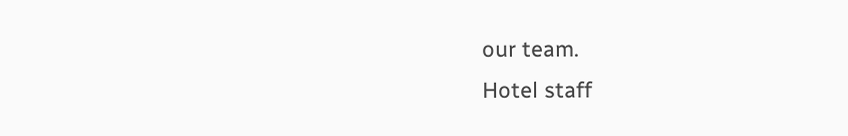our team.
Hotel staff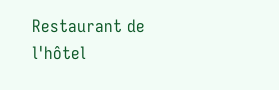Restaurant de l'hôtel